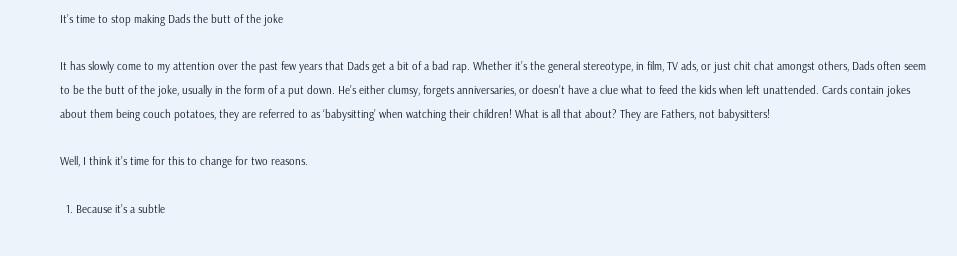It’s time to stop making Dads the butt of the joke

It has slowly come to my attention over the past few years that Dads get a bit of a bad rap. Whether it’s the general stereotype, in film, TV ads, or just chit chat amongst others, Dads often seem to be the butt of the joke, usually in the form of a put down. He’s either clumsy, forgets anniversaries, or doesn’t have a clue what to feed the kids when left unattended. Cards contain jokes about them being couch potatoes, they are referred to as ‘babysitting’ when watching their children! What is all that about? They are Fathers, not babysitters!

Well, I think it’s time for this to change for two reasons.

  1. Because it’s a subtle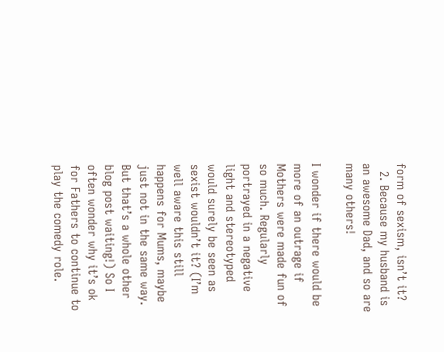form of sexism, isn’t it?
  2. Because my husband is an awesome Dad, and so are many others!

I wonder if there would be more of an outrage if Mothers were made fun of so much. Regularly portrayed in a negative light and stereotyped would surely be seen as sexist wouldn’t it? (I’m well aware this still happens for Mums, maybe just not in the same way. But that’s a whole other blog post waiting!) So I often wonder why it’s ok for Fathers to continue to play the comedy role.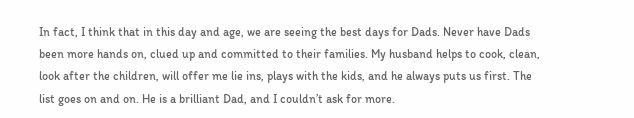In fact, I think that in this day and age, we are seeing the best days for Dads. Never have Dads been more hands on, clued up and committed to their families. My husband helps to cook, clean, look after the children, will offer me lie ins, plays with the kids, and he always puts us first. The list goes on and on. He is a brilliant Dad, and I couldn’t ask for more.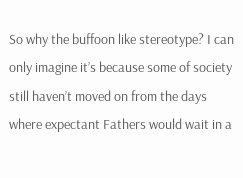So why the buffoon like stereotype? I can only imagine it’s because some of society still haven’t moved on from the days where expectant Fathers would wait in a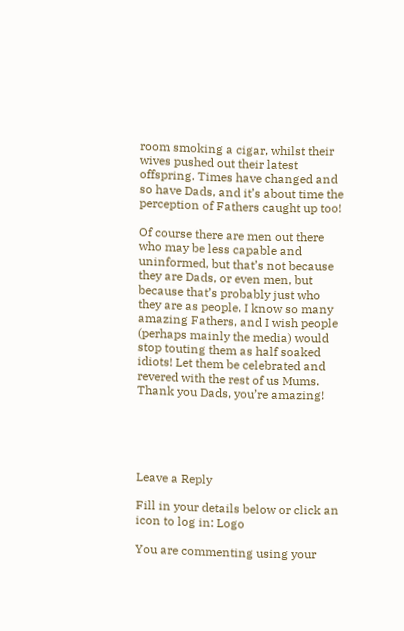room smoking a cigar, whilst their wives pushed out their latest offspring. Times have changed and so have Dads, and it’s about time the perception of Fathers caught up too!

Of course there are men out there who may be less capable and uninformed, but that’s not because they are Dads, or even men, but because that’s probably just who they are as people. I know so many amazing Fathers, and I wish people (perhaps mainly the media) would stop touting them as half soaked idiots! Let them be celebrated and revered with the rest of us Mums. Thank you Dads, you’re amazing!





Leave a Reply

Fill in your details below or click an icon to log in: Logo

You are commenting using your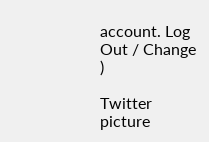account. Log Out / Change )

Twitter picture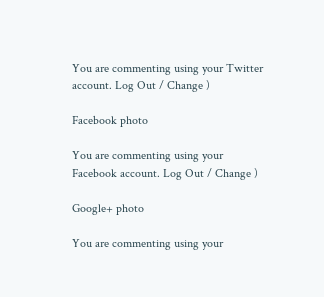You are commenting using your Twitter account. Log Out / Change )

Facebook photo

You are commenting using your Facebook account. Log Out / Change )

Google+ photo

You are commenting using your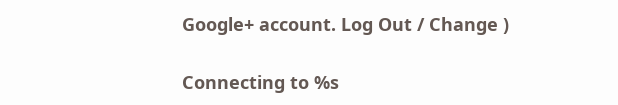Google+ account. Log Out / Change )

Connecting to %s